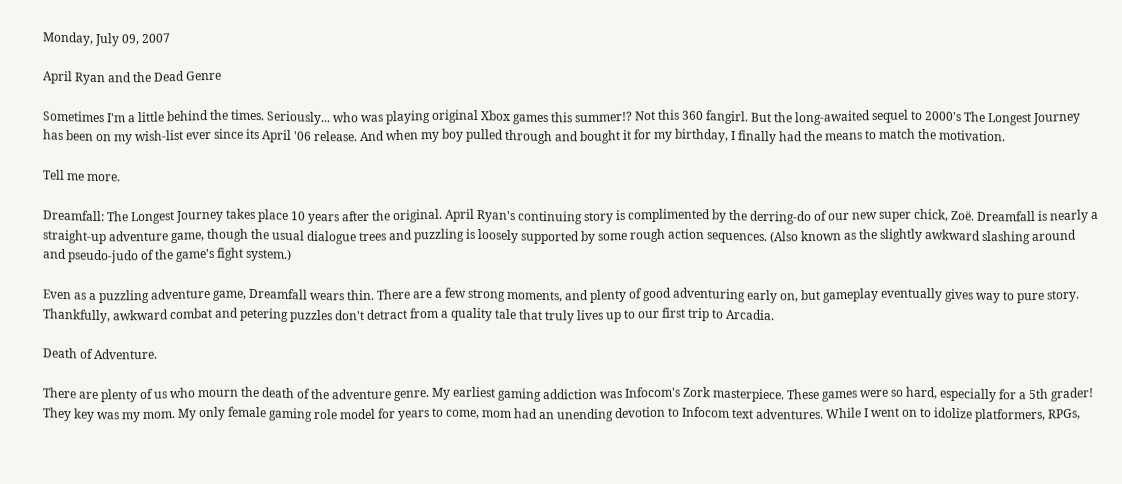Monday, July 09, 2007

April Ryan and the Dead Genre

Sometimes I'm a little behind the times. Seriously... who was playing original Xbox games this summer!? Not this 360 fangirl. But the long-awaited sequel to 2000's The Longest Journey has been on my wish-list ever since its April '06 release. And when my boy pulled through and bought it for my birthday, I finally had the means to match the motivation.

Tell me more.

Dreamfall: The Longest Journey takes place 10 years after the original. April Ryan's continuing story is complimented by the derring-do of our new super chick, Zoë. Dreamfall is nearly a straight-up adventure game, though the usual dialogue trees and puzzling is loosely supported by some rough action sequences. (Also known as the slightly awkward slashing around and pseudo-judo of the game's fight system.)

Even as a puzzling adventure game, Dreamfall wears thin. There are a few strong moments, and plenty of good adventuring early on, but gameplay eventually gives way to pure story. Thankfully, awkward combat and petering puzzles don't detract from a quality tale that truly lives up to our first trip to Arcadia.

Death of Adventure.

There are plenty of us who mourn the death of the adventure genre. My earliest gaming addiction was Infocom's Zork masterpiece. These games were so hard, especially for a 5th grader! They key was my mom. My only female gaming role model for years to come, mom had an unending devotion to Infocom text adventures. While I went on to idolize platformers, RPGs,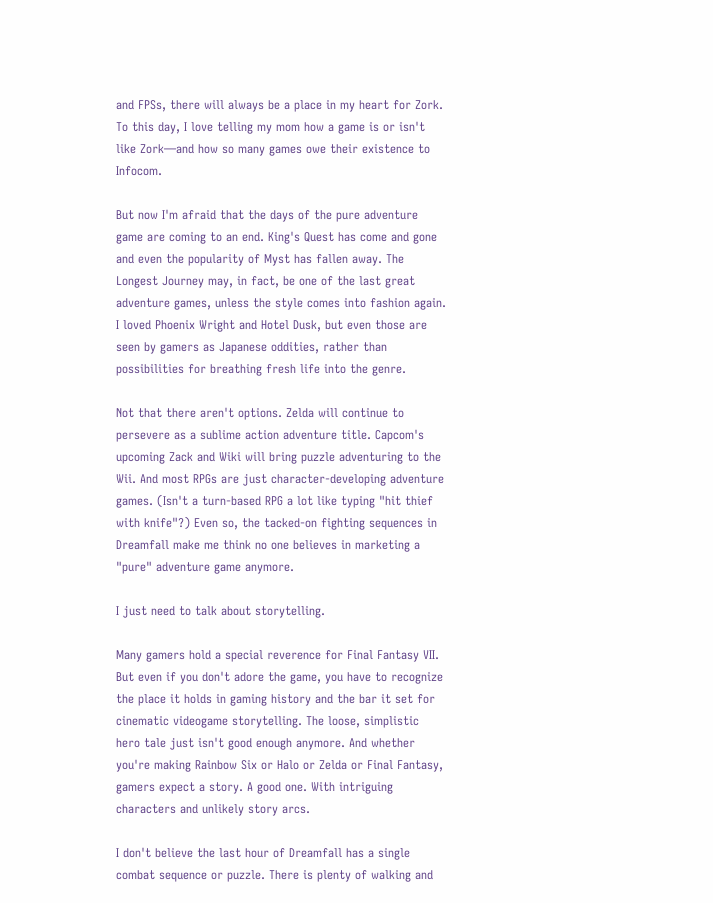and FPSs, there will always be a place in my heart for Zork. To this day, I love telling my mom how a game is or isn't like Zork—and how so many games owe their existence to Infocom.

But now I'm afraid that the days of the pure adventure game are coming to an end. King's Quest has come and gone and even the popularity of Myst has fallen away. The Longest Journey may, in fact, be one of the last great adventure games, unless the style comes into fashion again. I loved Phoenix Wright and Hotel Dusk, but even those are seen by gamers as Japanese oddities, rather than possibilities for breathing fresh life into the genre.

Not that there aren't options. Zelda will continue to persevere as a sublime action adventure title. Capcom's upcoming Zack and Wiki will bring puzzle adventuring to the Wii. And most RPGs are just character-developing adventure games. (Isn't a turn-based RPG a lot like typing "hit thief with knife"?) Even so, the tacked-on fighting sequences in Dreamfall make me think no one believes in marketing a "pure" adventure game anymore.

I just need to talk about storytelling.

Many gamers hold a special reverence for Final Fantasy VII. But even if you don't adore the game, you have to recognize the place it holds in gaming history and the bar it set for cinematic videogame storytelling. The loose, simplistic hero tale just isn't good enough anymore. And whether you're making Rainbow Six or Halo or Zelda or Final Fantasy, gamers expect a story. A good one. With intriguing characters and unlikely story arcs.

I don't believe the last hour of Dreamfall has a single combat sequence or puzzle. There is plenty of walking and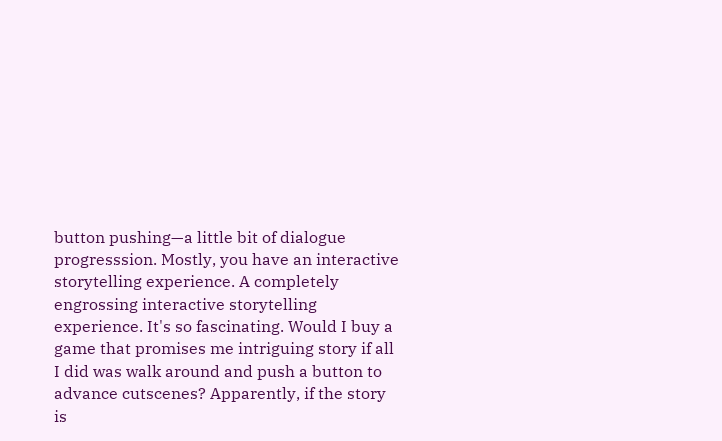button pushing—a little bit of dialogue progresssion. Mostly, you have an interactive storytelling experience. A completely engrossing interactive storytelling experience. It's so fascinating. Would I buy a game that promises me intriguing story if all I did was walk around and push a button to advance cutscenes? Apparently, if the story is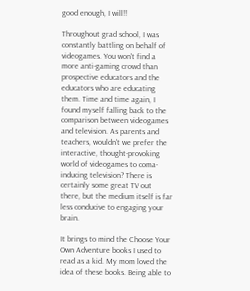good enough, I will!!

Throughout grad school, I was constantly battling on behalf of videogames. You won't find a more anti-gaming crowd than prospective educators and the educators who are educating them. Time and time again, I found myself falling back to the comparison between videogames and television. As parents and teachers, wouldn't we prefer the interactive, thought-provoking world of videogames to coma-inducing television? There is certainly some great TV out there, but the medium itself is far less conducive to engaging your brain.

It brings to mind the Choose Your Own Adventure books I used to read as a kid. My mom loved the idea of these books. Being able to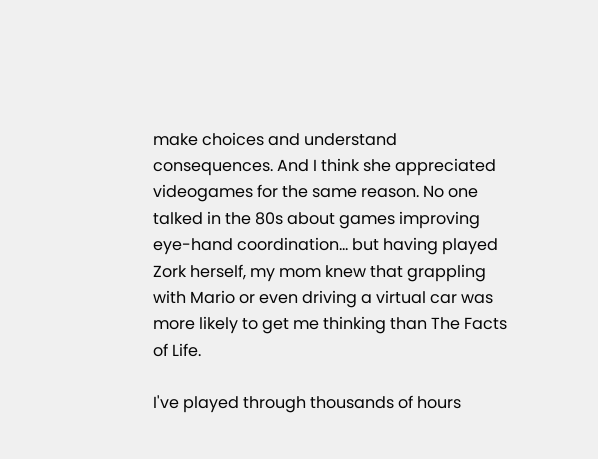make choices and understand consequences. And I think she appreciated videogames for the same reason. No one talked in the 80s about games improving eye-hand coordination... but having played Zork herself, my mom knew that grappling with Mario or even driving a virtual car was more likely to get me thinking than The Facts of Life.

I've played through thousands of hours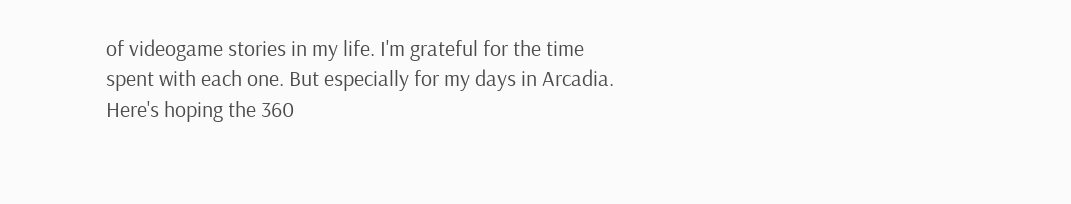of videogame stories in my life. I'm grateful for the time spent with each one. But especially for my days in Arcadia. Here's hoping the 360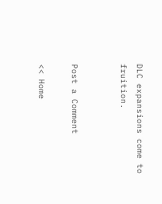DLC expansions come to fruition.


Post a Comment

<< Home